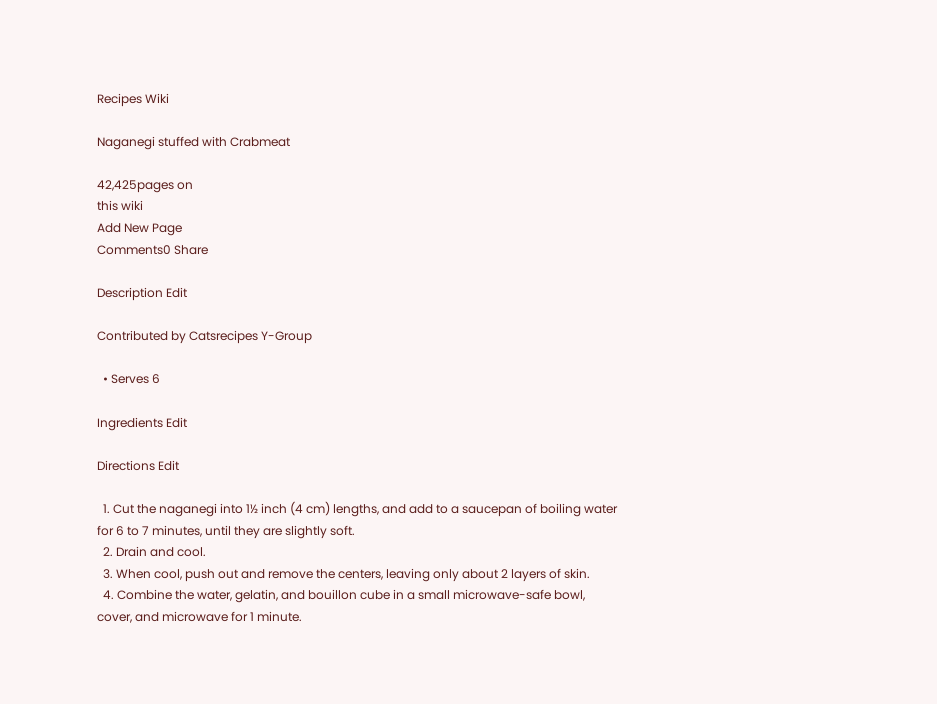Recipes Wiki

Naganegi stuffed with Crabmeat

42,425pages on
this wiki
Add New Page
Comments0 Share

Description Edit

Contributed by Catsrecipes Y-Group

  • Serves 6

Ingredients Edit

Directions Edit

  1. Cut the naganegi into 1½ inch (4 cm) lengths, and add to a saucepan of boiling water for 6 to 7 minutes, until they are slightly soft.
  2. Drain and cool.
  3. When cool, push out and remove the centers, leaving only about 2 layers of skin.
  4. Combine the water, gelatin, and bouillon cube in a small microwave-safe bowl, cover, and microwave for 1 minute.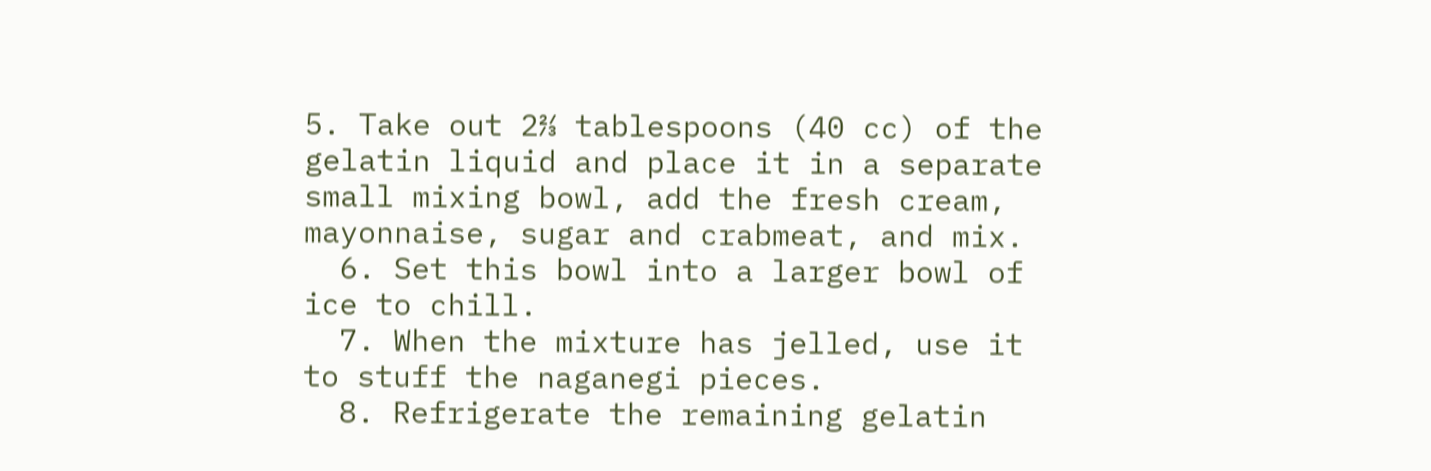5. Take out 2⅔ tablespoons (40 cc) of the gelatin liquid and place it in a separate small mixing bowl, add the fresh cream, mayonnaise, sugar and crabmeat, and mix.
  6. Set this bowl into a larger bowl of ice to chill.
  7. When the mixture has jelled, use it to stuff the naganegi pieces.
  8. Refrigerate the remaining gelatin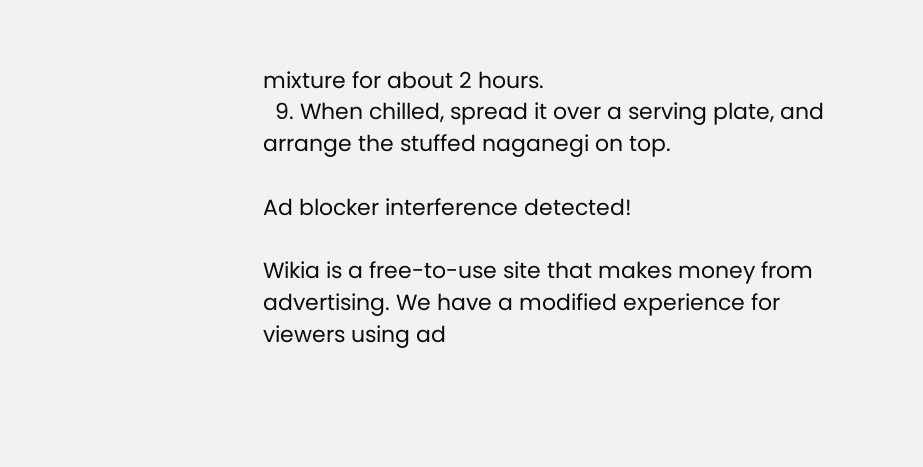mixture for about 2 hours.
  9. When chilled, spread it over a serving plate, and arrange the stuffed naganegi on top.

Ad blocker interference detected!

Wikia is a free-to-use site that makes money from advertising. We have a modified experience for viewers using ad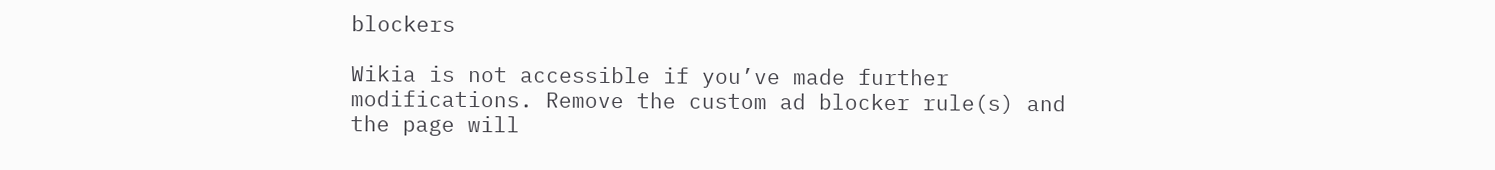blockers

Wikia is not accessible if you’ve made further modifications. Remove the custom ad blocker rule(s) and the page will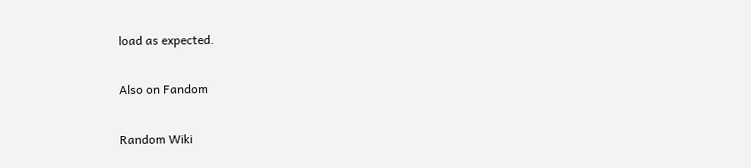load as expected.

Also on Fandom

Random Wiki